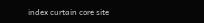index curtain core site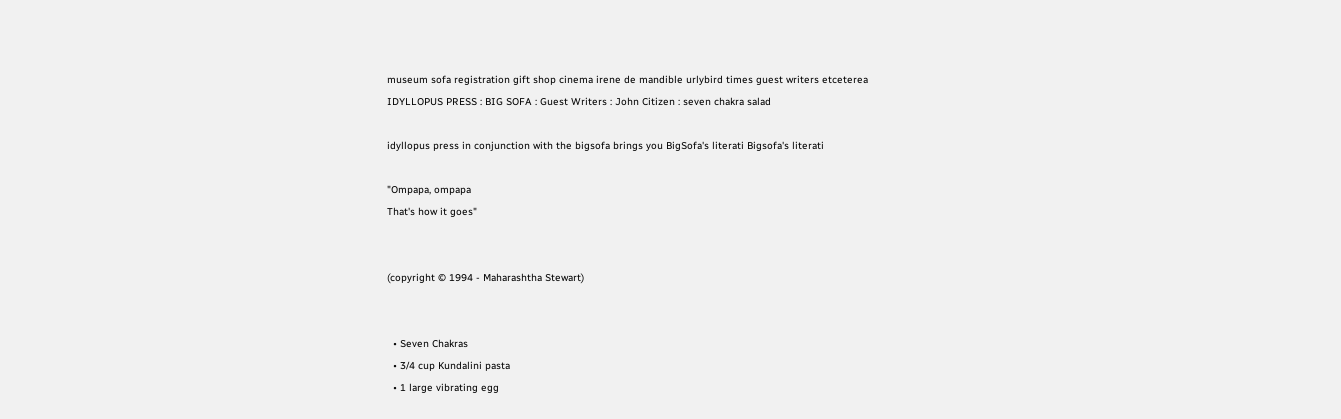museum sofa registration gift shop cinema irene de mandible urlybird times guest writers etceterea
IDYLLOPUS PRESS : BIG SOFA : Guest Writers : John Citizen : seven chakra salad

idyllopus press in conjunction with the bigsofa brings you BigSofa's literati Bigsofa's literati

"Ompapa, ompapa
That's how it goes"


(copyright © 1994 - Maharashtha Stewart)


  • Seven Chakras
  • 3/4 cup Kundalini pasta
  • 1 large vibrating egg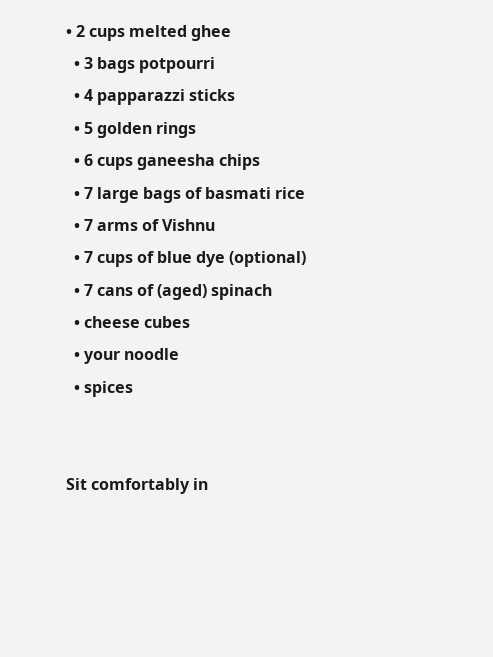• 2 cups melted ghee
  • 3 bags potpourri
  • 4 papparazzi sticks
  • 5 golden rings
  • 6 cups ganeesha chips
  • 7 large bags of basmati rice
  • 7 arms of Vishnu
  • 7 cups of blue dye (optional)
  • 7 cans of (aged) spinach
  • cheese cubes
  • your noodle
  • spices


Sit comfortably in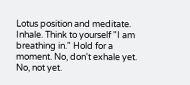Lotus position and meditate. Inhale. Think to yourself "I am breathing in." Hold for a moment. No, don't exhale yet. No, not yet.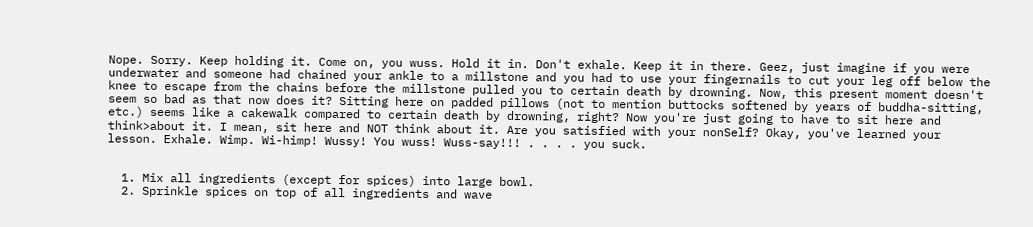Nope. Sorry. Keep holding it. Come on, you wuss. Hold it in. Don't exhale. Keep it in there. Geez, just imagine if you were underwater and someone had chained your ankle to a millstone and you had to use your fingernails to cut your leg off below the knee to escape from the chains before the millstone pulled you to certain death by drowning. Now, this present moment doesn't seem so bad as that now does it? Sitting here on padded pillows (not to mention buttocks softened by years of buddha-sitting, etc.) seems like a cakewalk compared to certain death by drowning, right? Now you're just going to have to sit here and think>about it. I mean, sit here and NOT think about it. Are you satisfied with your nonSelf? Okay, you've learned your lesson. Exhale. Wimp. Wi-himp! Wussy! You wuss! Wuss-say!!! . . . . you suck.


  1. Mix all ingredients (except for spices) into large bowl.
  2. Sprinkle spices on top of all ingredients and wave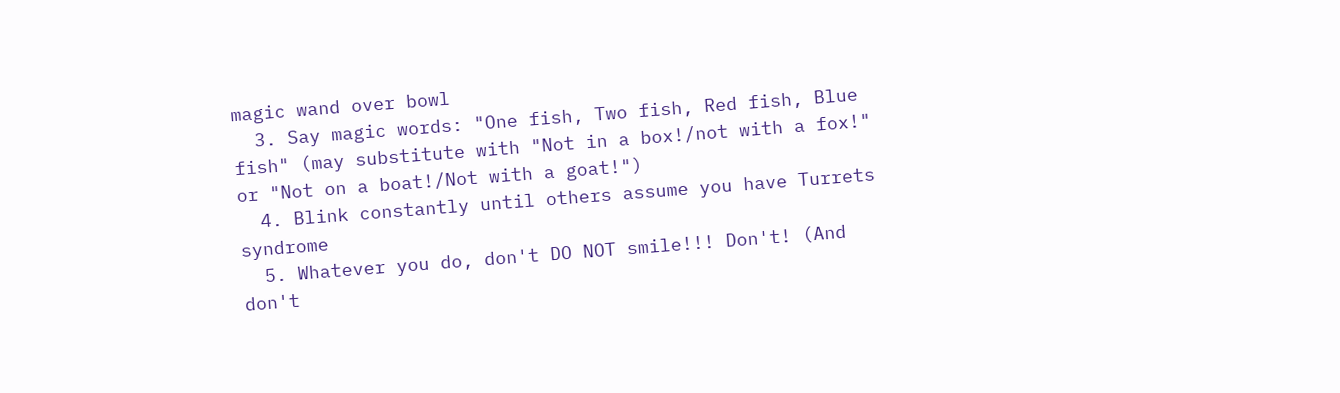magic wand over bowl
  3. Say magic words: "One fish, Two fish, Red fish, Blue fish" (may substitute with "Not in a box!/not with a fox!" or "Not on a boat!/Not with a goat!")
  4. Blink constantly until others assume you have Turrets syndrome
  5. Whatever you do, don't DO NOT smile!!! Don't! (And don't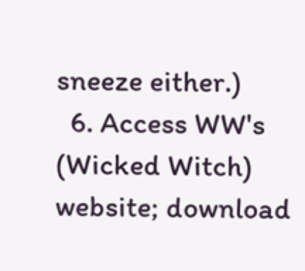sneeze either.)
  6. Access WW's (Wicked Witch) website; download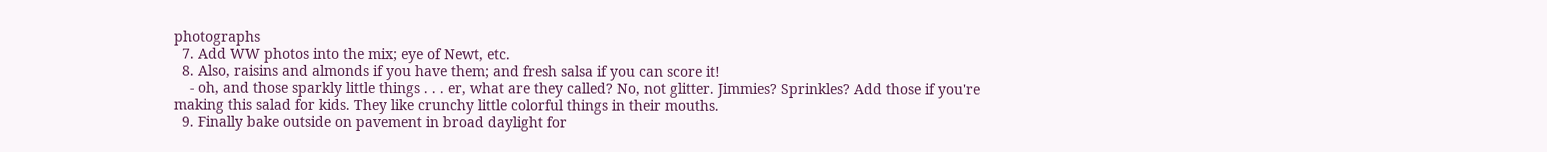photographs
  7. Add WW photos into the mix; eye of Newt, etc.
  8. Also, raisins and almonds if you have them; and fresh salsa if you can score it!
    - oh, and those sparkly little things . . . er, what are they called? No, not glitter. Jimmies? Sprinkles? Add those if you're making this salad for kids. They like crunchy little colorful things in their mouths.
  9. Finally bake outside on pavement in broad daylight for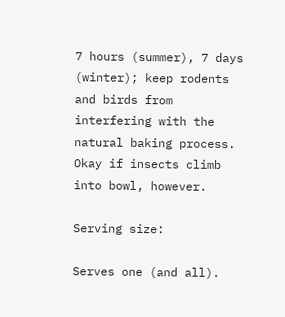7 hours (summer), 7 days (winter); keep rodents and birds from interfering with the natural baking process. Okay if insects climb into bowl, however.

Serving size:

Serves one (and all).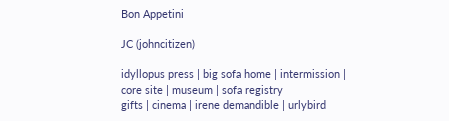Bon Appetini

JC (johncitizen)

idyllopus press | big sofa home | intermission | core site | museum | sofa registry
gifts | cinema | irene demandible | urlybird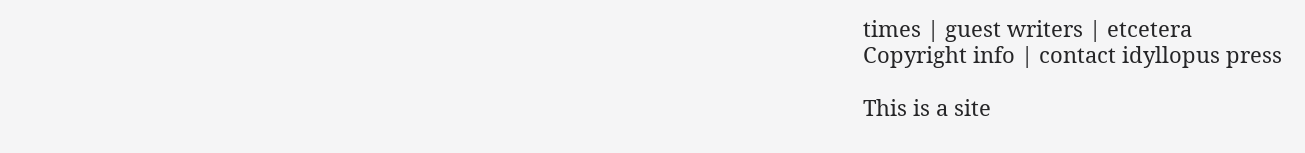times | guest writers | etcetera
Copyright info | contact idyllopus press

This is a site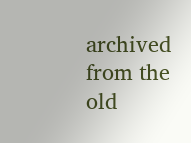archived from the old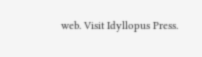web. Visit Idyllopus Press.